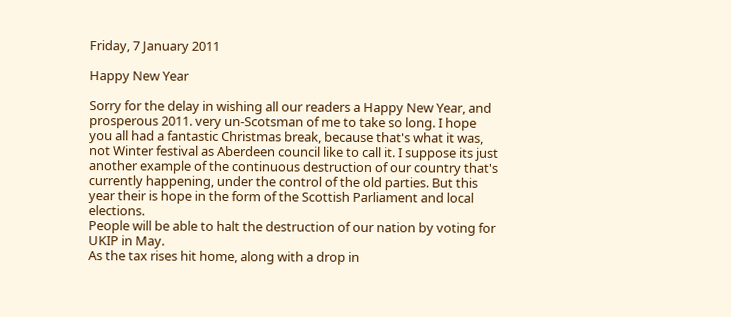Friday, 7 January 2011

Happy New Year

Sorry for the delay in wishing all our readers a Happy New Year, and prosperous 2011. very un-Scotsman of me to take so long. I hope you all had a fantastic Christmas break, because that's what it was, not Winter festival as Aberdeen council like to call it. I suppose its just another example of the continuous destruction of our country that's currently happening, under the control of the old parties. But this year their is hope in the form of the Scottish Parliament and local elections.
People will be able to halt the destruction of our nation by voting for UKIP in May.
As the tax rises hit home, along with a drop in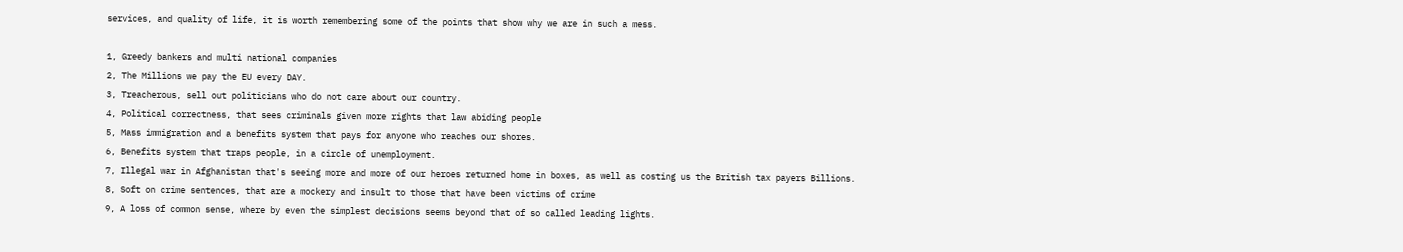services, and quality of life, it is worth remembering some of the points that show why we are in such a mess.

1, Greedy bankers and multi national companies
2, The Millions we pay the EU every DAY.
3, Treacherous, sell out politicians who do not care about our country.
4, Political correctness, that sees criminals given more rights that law abiding people
5, Mass immigration and a benefits system that pays for anyone who reaches our shores.
6, Benefits system that traps people, in a circle of unemployment.
7, Illegal war in Afghanistan that's seeing more and more of our heroes returned home in boxes, as well as costing us the British tax payers Billions.
8, Soft on crime sentences, that are a mockery and insult to those that have been victims of crime
9, A loss of common sense, where by even the simplest decisions seems beyond that of so called leading lights.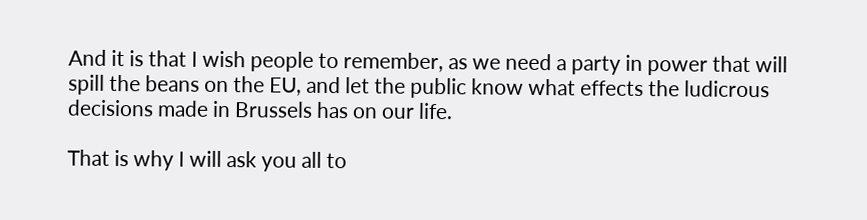And it is that I wish people to remember, as we need a party in power that will spill the beans on the EU, and let the public know what effects the ludicrous decisions made in Brussels has on our life.

That is why I will ask you all to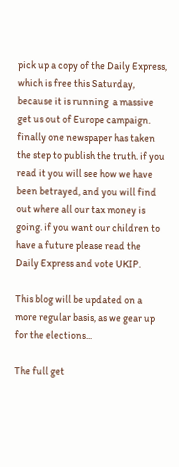pick up a copy of the Daily Express, which is free this Saturday, because it is running  a massive get us out of Europe campaign. finally one newspaper has taken the step to publish the truth. if you read it you will see how we have been betrayed, and you will find out where all our tax money is going. if you want our children to have a future please read the Daily Express and vote UKIP.

This blog will be updated on a more regular basis, as we gear up for the elections...

The full get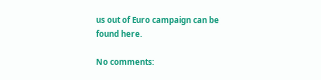us out of Euro campaign can be found here.

No comments: